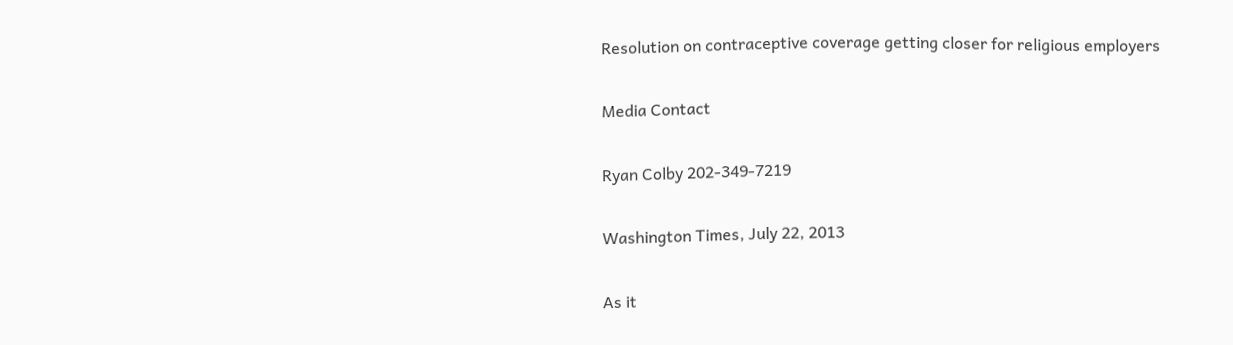Resolution on contraceptive coverage getting closer for religious employers

Media Contact

Ryan Colby 202-349-7219

Washington Times, July 22, 2013

As it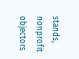stands, nonprofit objectors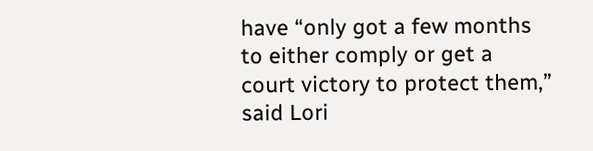have “only got a few months to either comply or get a court victory to protect them,” said Lori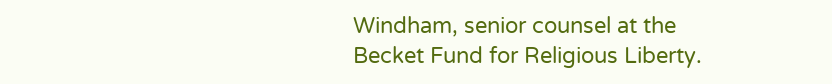Windham, senior counsel at the Becket Fund for Religious Liberty.